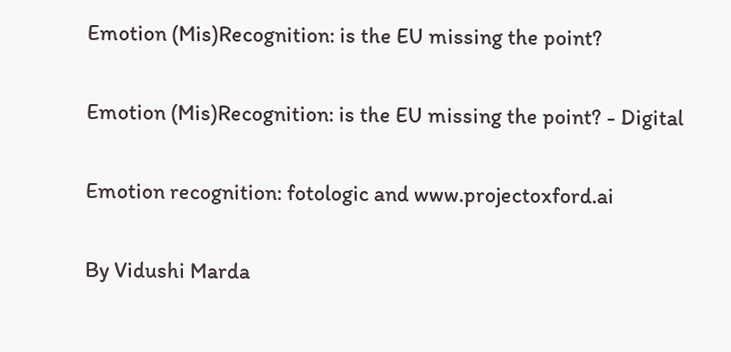Emotion (Mis)Recognition: is the EU missing the point?

Emotion (Mis)Recognition: is the EU missing the point? - Digital

Emotion recognition: fotologic and www.projectoxford.ai

By Vidushi Marda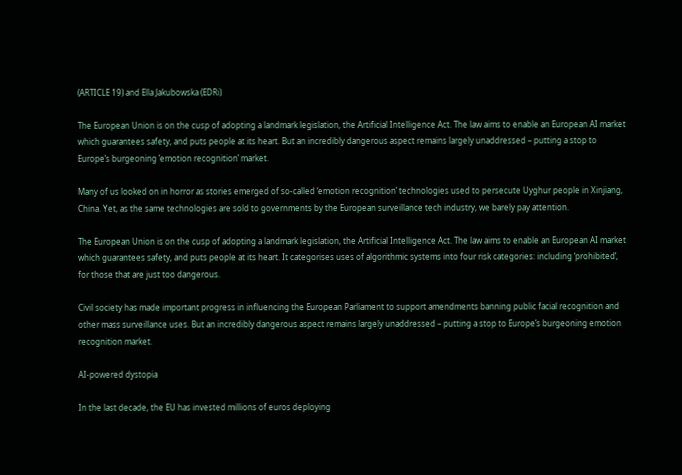(ARTICLE 19) and Ella Jakubowska (EDRi)

The European Union is on the cusp of adopting a landmark legislation, the Artificial Intelligence Act. The law aims to enable an European AI market which guarantees safety, and puts people at its heart. But an incredibly dangerous aspect remains largely unaddressed – putting a stop to Europe’s burgeoning ’emotion recognition’ market.

Many of us looked on in horror as stories emerged of so-called ‘emotion recognition’ technologies used to persecute Uyghur people in Xinjiang, China. Yet, as the same technologies are sold to governments by the European surveillance tech industry, we barely pay attention.

The European Union is on the cusp of adopting a landmark legislation, the Artificial Intelligence Act. The law aims to enable an European AI market which guarantees safety, and puts people at its heart. It categorises uses of algorithmic systems into four risk categories: including ‘prohibited’, for those that are just too dangerous.

Civil society has made important progress in influencing the European Parliament to support amendments banning public facial recognition and other mass surveillance uses. But an incredibly dangerous aspect remains largely unaddressed – putting a stop to Europe’s burgeoning emotion recognition market.

AI-powered dystopia

In the last decade, the EU has invested millions of euros deploying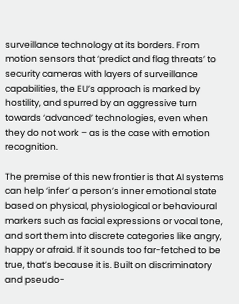surveillance technology at its borders. From motion sensors that ‘predict and flag threats’ to security cameras with layers of surveillance capabilities, the EU’s approach is marked by hostility, and spurred by an aggressive turn towards ‘advanced’ technologies, even when they do not work – as is the case with emotion recognition.

The premise of this new frontier is that AI systems can help ‘infer’ a person’s inner emotional state based on physical, physiological or behavioural markers such as facial expressions or vocal tone, and sort them into discrete categories like angry, happy or afraid. If it sounds too far-fetched to be true, that’s because it is. Built on discriminatory and pseudo-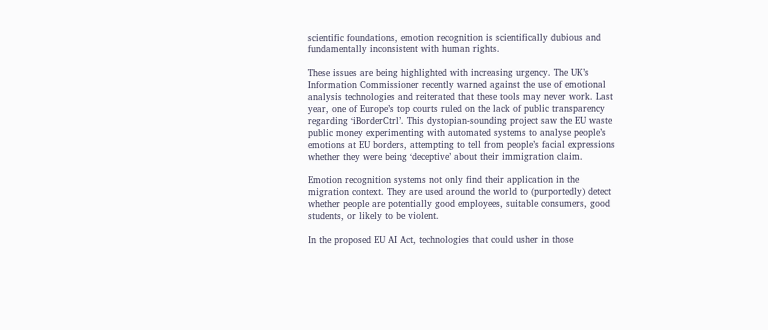scientific foundations, emotion recognition is scientifically dubious and fundamentally inconsistent with human rights.

These issues are being highlighted with increasing urgency. The UK’s Information Commissioner recently warned against the use of emotional analysis technologies and reiterated that these tools may never work. Last year, one of Europe’s top courts ruled on the lack of public transparency regarding ‘iBorderCtrl’. This dystopian-sounding project saw the EU waste public money experimenting with automated systems to analyse people’s emotions at EU borders, attempting to tell from people’s facial expressions whether they were being ‘deceptive’ about their immigration claim.

Emotion recognition systems not only find their application in the migration context. They are used around the world to (purportedly) detect whether people are potentially good employees, suitable consumers, good students, or likely to be violent.

In the proposed EU AI Act, technologies that could usher in those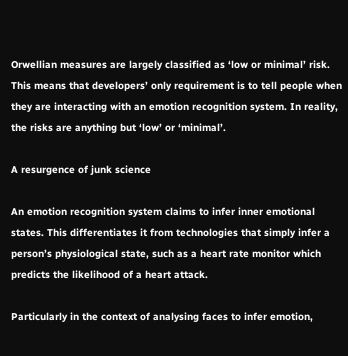Orwellian measures are largely classified as ‘low or minimal’ risk. This means that developers’ only requirement is to tell people when they are interacting with an emotion recognition system. In reality, the risks are anything but ‘low’ or ‘minimal’.

A resurgence of junk science

An emotion recognition system claims to infer inner emotional states. This differentiates it from technologies that simply infer a person’s physiological state, such as a heart rate monitor which predicts the likelihood of a heart attack.

Particularly in the context of analysing faces to infer emotion,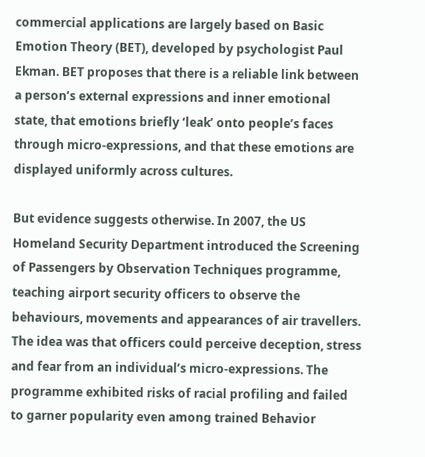commercial applications are largely based on Basic Emotion Theory (BET), developed by psychologist Paul Ekman. BET proposes that there is a reliable link between a person’s external expressions and inner emotional state, that emotions briefly ‘leak’ onto people’s faces through micro-expressions, and that these emotions are displayed uniformly across cultures.

But evidence suggests otherwise. In 2007, the US Homeland Security Department introduced the Screening of Passengers by Observation Techniques programme, teaching airport security officers to observe the behaviours, movements and appearances of air travellers. The idea was that officers could perceive deception, stress and fear from an individual’s micro-expressions. The programme exhibited risks of racial profiling and failed to garner popularity even among trained Behavior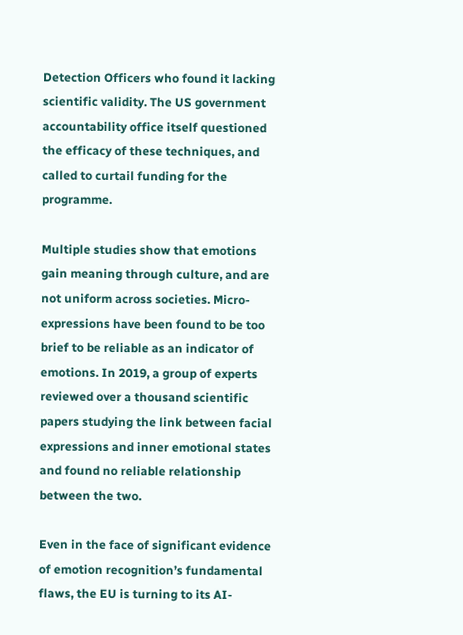Detection Officers who found it lacking scientific validity. The US government accountability office itself questioned the efficacy of these techniques, and called to curtail funding for the programme.

Multiple studies show that emotions gain meaning through culture, and are not uniform across societies. Micro-expressions have been found to be too brief to be reliable as an indicator of emotions. In 2019, a group of experts reviewed over a thousand scientific papers studying the link between facial expressions and inner emotional states and found no reliable relationship between the two.

Even in the face of significant evidence of emotion recognition’s fundamental flaws, the EU is turning to its AI-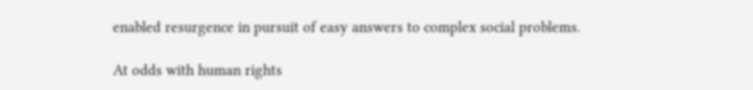enabled resurgence in pursuit of easy answers to complex social problems.

At odds with human rights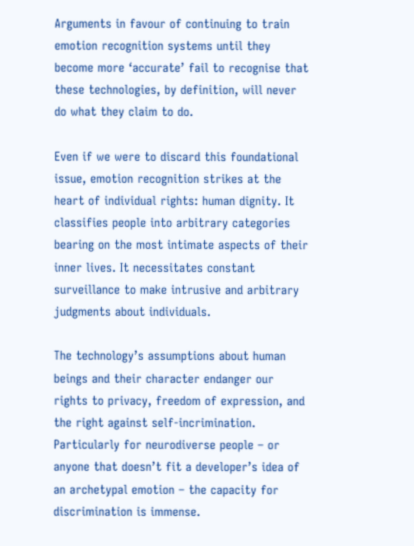Arguments in favour of continuing to train emotion recognition systems until they become more ‘accurate’ fail to recognise that these technologies, by definition, will never do what they claim to do.

Even if we were to discard this foundational issue, emotion recognition strikes at the heart of individual rights: human dignity. It classifies people into arbitrary categories bearing on the most intimate aspects of their inner lives. It necessitates constant surveillance to make intrusive and arbitrary judgments about individuals.

The technology’s assumptions about human beings and their character endanger our rights to privacy, freedom of expression, and the right against self-incrimination. Particularly for neurodiverse people – or anyone that doesn’t fit a developer’s idea of an archetypal emotion – the capacity for discrimination is immense.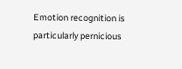Emotion recognition is particularly pernicious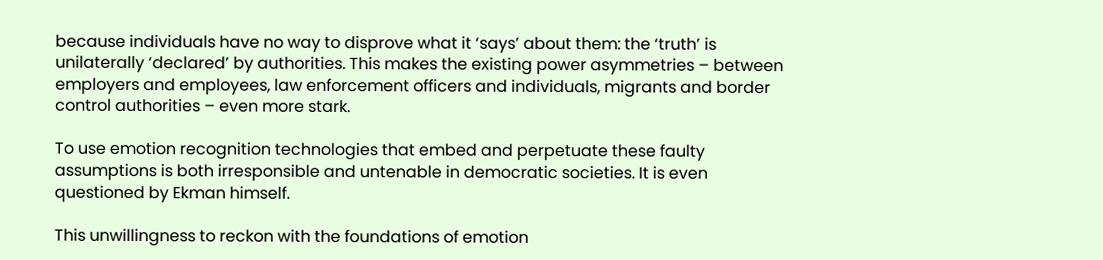because individuals have no way to disprove what it ‘says’ about them: the ‘truth’ is unilaterally ‘declared’ by authorities. This makes the existing power asymmetries – between employers and employees, law enforcement officers and individuals, migrants and border control authorities – even more stark.

To use emotion recognition technologies that embed and perpetuate these faulty assumptions is both irresponsible and untenable in democratic societies. It is even questioned by Ekman himself.

This unwillingness to reckon with the foundations of emotion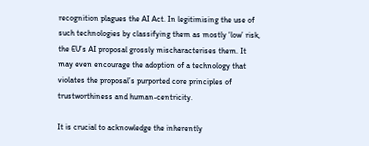recognition plagues the AI Act. In legitimising the use of such technologies by classifying them as mostly ‘low’ risk, the EU’s AI proposal grossly mischaracterises them. It may even encourage the adoption of a technology that violates the proposal’s purported core principles of trustworthiness and human-centricity.

It is crucial to acknowledge the inherently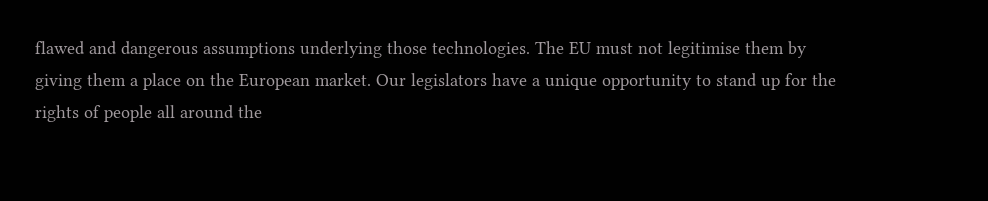flawed and dangerous assumptions underlying those technologies. The EU must not legitimise them by giving them a place on the European market. Our legislators have a unique opportunity to stand up for the rights of people all around the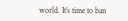world. It’s time to ban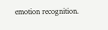emotion recognition.